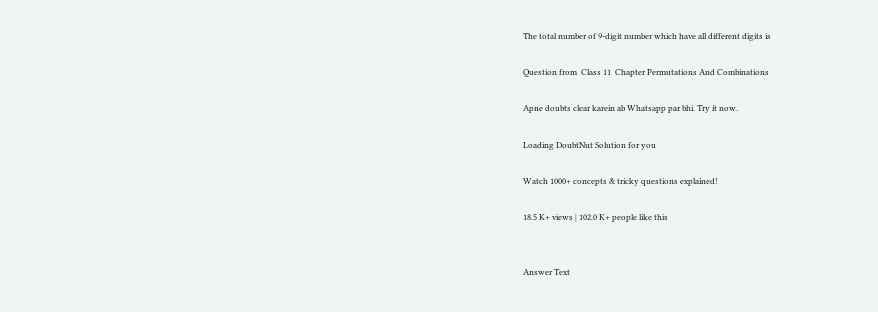The total number of 9-digit number which have all different digits is

Question from  Class 11  Chapter Permutations And Combinations

Apne doubts clear karein ab Whatsapp par bhi. Try it now.

Loading DoubtNut Solution for you

Watch 1000+ concepts & tricky questions explained!

18.5 K+ views | 102.0 K+ people like this


Answer Text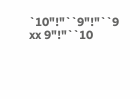`10"!"``9"!"``9 xx 9"!"``10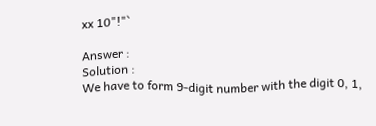xx 10"!"`

Answer :
Solution :
We have to form 9-digit number with the digit 0, 1,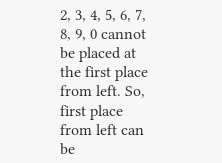2, 3, 4, 5, 6, 7, 8, 9, 0 cannot be placed at the first place from left. So, first place from left can be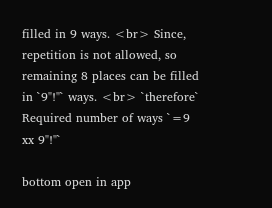filled in 9 ways. <br> Since, repetition is not allowed, so remaining 8 places can be filled in `9"!"` ways. <br> `therefore` Required number of ways `=9 xx 9"!"`

bottom open in app